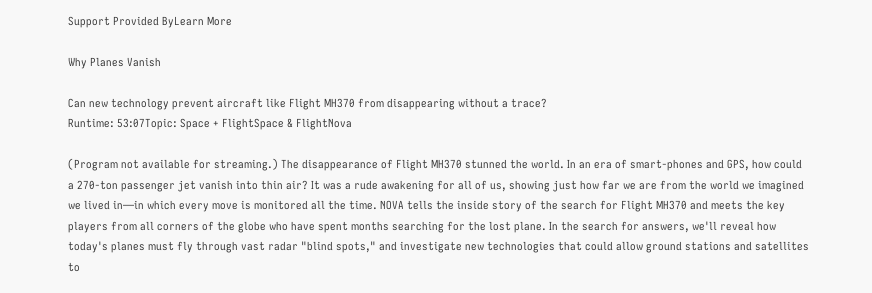Support Provided ByLearn More

Why Planes Vanish

Can new technology prevent aircraft like Flight MH370 from disappearing without a trace?
Runtime: 53:07Topic: Space + FlightSpace & FlightNova

(Program not available for streaming.) The disappearance of Flight MH370 stunned the world. In an era of smart-phones and GPS, how could a 270-ton passenger jet vanish into thin air? It was a rude awakening for all of us, showing just how far we are from the world we imagined we lived in—in which every move is monitored all the time. NOVA tells the inside story of the search for Flight MH370 and meets the key players from all corners of the globe who have spent months searching for the lost plane. In the search for answers, we'll reveal how today's planes must fly through vast radar "blind spots," and investigate new technologies that could allow ground stations and satellites to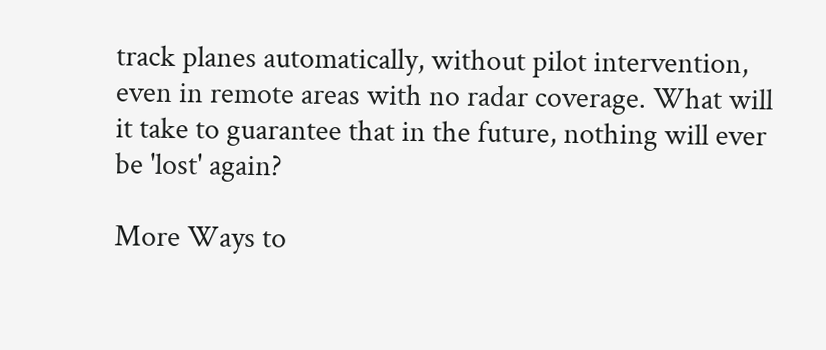track planes automatically, without pilot intervention, even in remote areas with no radar coverage. What will it take to guarantee that in the future, nothing will ever be 'lost' again?

More Ways to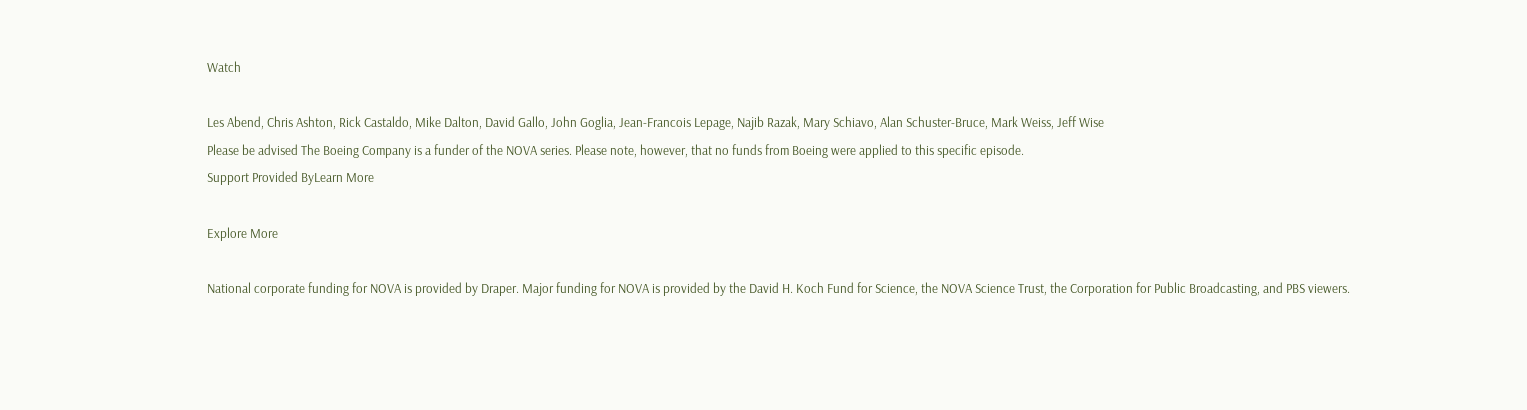Watch

Les Abend, Chris Ashton, Rick Castaldo, Mike Dalton, David Gallo, John Goglia, Jean-Francois Lepage, Najib Razak, Mary Schiavo, Alan Schuster-Bruce, Mark Weiss, Jeff Wise
Please be advised The Boeing Company is a funder of the NOVA series. Please note, however, that no funds from Boeing were applied to this specific episode.
Support Provided ByLearn More

Explore More

National corporate funding for NOVA is provided by Draper. Major funding for NOVA is provided by the David H. Koch Fund for Science, the NOVA Science Trust, the Corporation for Public Broadcasting, and PBS viewers.